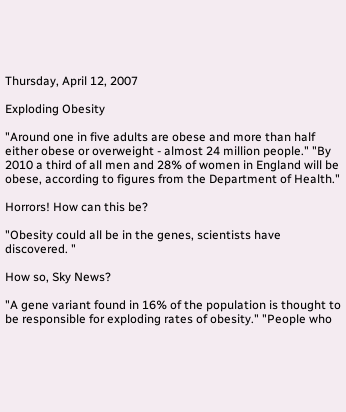Thursday, April 12, 2007

Exploding Obesity

"Around one in five adults are obese and more than half either obese or overweight - almost 24 million people." "By 2010 a third of all men and 28% of women in England will be obese, according to figures from the Department of Health."

Horrors! How can this be?

"Obesity could all be in the genes, scientists have discovered. "

How so, Sky News?

"A gene variant found in 16% of the population is thought to be responsible for exploding rates of obesity." "People who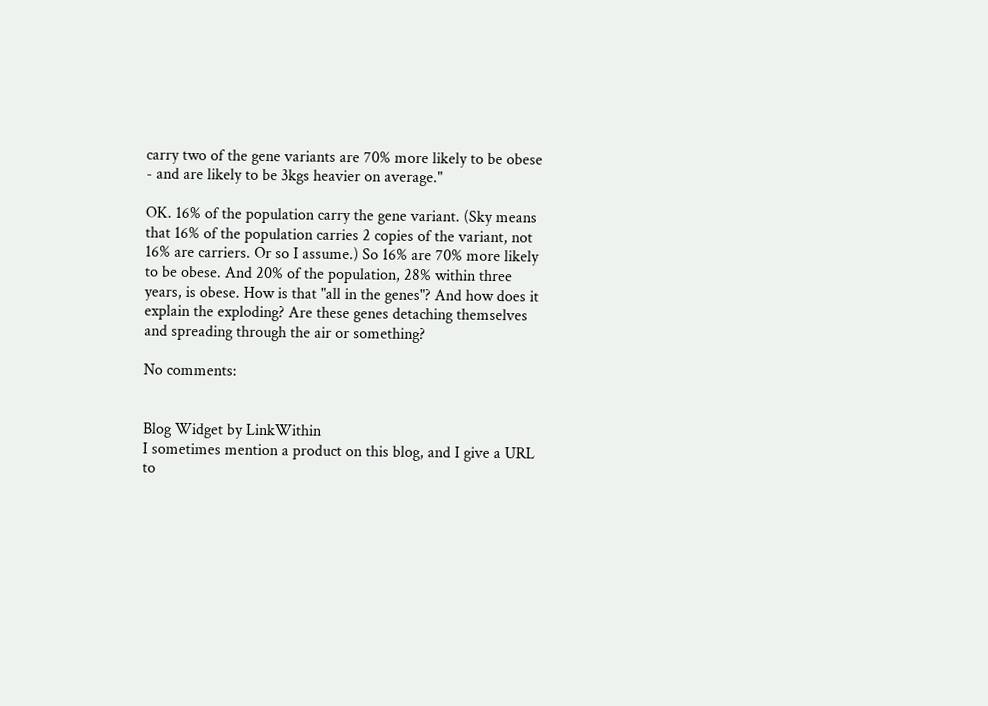carry two of the gene variants are 70% more likely to be obese - and are likely to be 3kgs heavier on average."

OK. 16% of the population carry the gene variant. (Sky means that 16% of the population carries 2 copies of the variant, not 16% are carriers. Or so I assume.) So 16% are 70% more likely to be obese. And 20% of the population, 28% within three years, is obese. How is that "all in the genes"? And how does it explain the exploding? Are these genes detaching themselves and spreading through the air or something?

No comments:


Blog Widget by LinkWithin
I sometimes mention a product on this blog, and I give a URL to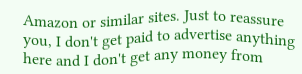Amazon or similar sites. Just to reassure you, I don't get paid to advertise anything here and I don't get any money from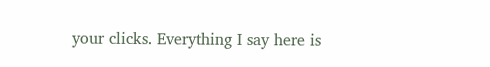your clicks. Everything I say here is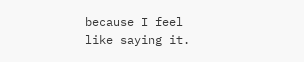because I feel like saying it.